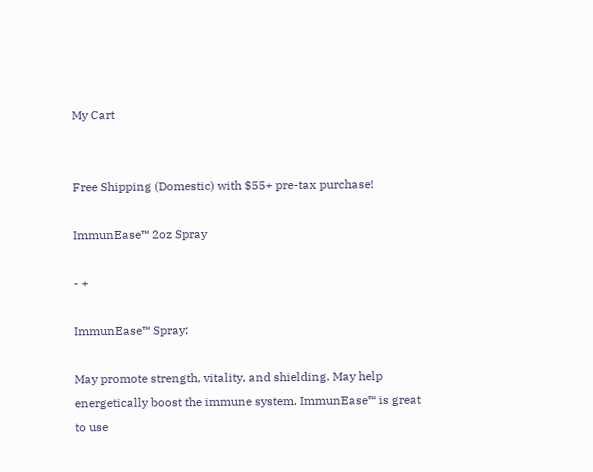My Cart


Free Shipping (Domestic) with $55+ pre-tax purchase!

ImmunEase™ 2oz Spray

- +

ImmunEase™ Spray:

May promote strength, vitality, and shielding. May help energetically boost the immune system. ImmunEase™ is great to use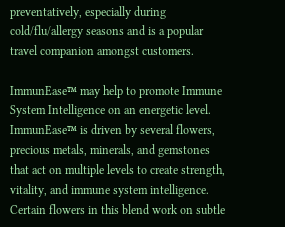preventatively, especially during cold/flu/allergy seasons and is a popular travel companion amongst customers.

ImmunEase™ may help to promote Immune System Intelligence on an energetic level.  ImmunEase™ is driven by several flowers, precious metals, minerals, and gemstones that act on multiple levels to create strength, vitality, and immune system intelligence.  Certain flowers in this blend work on subtle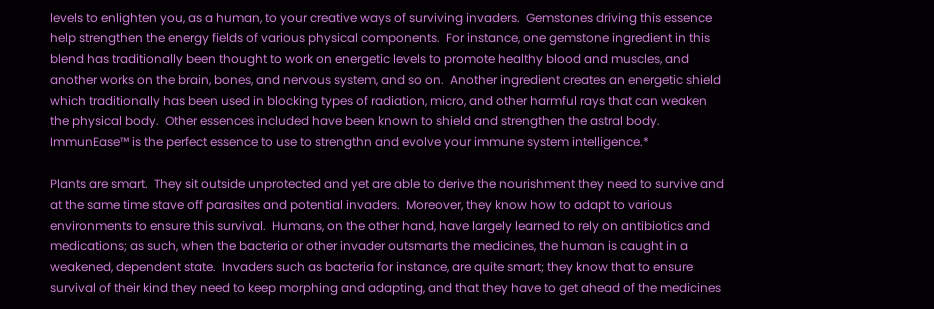levels to enlighten you, as a human, to your creative ways of surviving invaders.  Gemstones driving this essence help strengthen the energy fields of various physical components.  For instance, one gemstone ingredient in this blend has traditionally been thought to work on energetic levels to promote healthy blood and muscles, and another works on the brain, bones, and nervous system, and so on.  Another ingredient creates an energetic shield which traditionally has been used in blocking types of radiation, micro, and other harmful rays that can weaken the physical body.  Other essences included have been known to shield and strengthen the astral body.  ImmunEase™ is the perfect essence to use to strengthn and evolve your immune system intelligence.*

Plants are smart.  They sit outside unprotected and yet are able to derive the nourishment they need to survive and at the same time stave off parasites and potential invaders.  Moreover, they know how to adapt to various environments to ensure this survival.  Humans, on the other hand, have largely learned to rely on antibiotics and medications; as such, when the bacteria or other invader outsmarts the medicines, the human is caught in a weakened, dependent state.  Invaders such as bacteria for instance, are quite smart; they know that to ensure survival of their kind they need to keep morphing and adapting, and that they have to get ahead of the medicines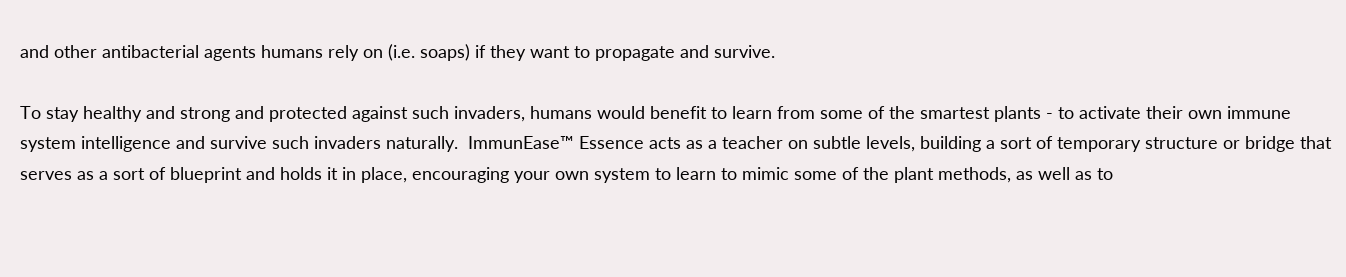and other antibacterial agents humans rely on (i.e. soaps) if they want to propagate and survive.

To stay healthy and strong and protected against such invaders, humans would benefit to learn from some of the smartest plants - to activate their own immune system intelligence and survive such invaders naturally.  ImmunEase™ Essence acts as a teacher on subtle levels, building a sort of temporary structure or bridge that serves as a sort of blueprint and holds it in place, encouraging your own system to learn to mimic some of the plant methods, as well as to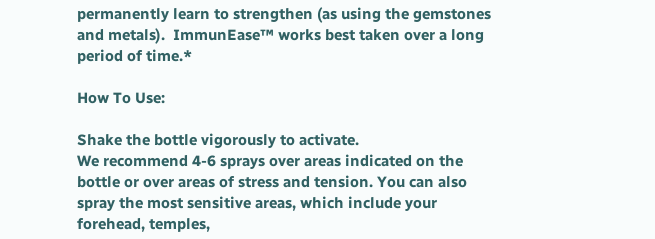permanently learn to strengthen (as using the gemstones and metals).  ImmunEase™ works best taken over a long period of time.*

How To Use:

Shake the bottle vigorously to activate.
We recommend 4-6 sprays over areas indicated on the bottle or over areas of stress and tension. You can also spray the most sensitive areas, which include your forehead, temples,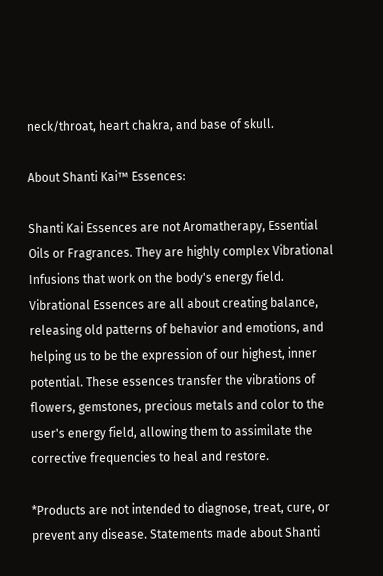neck/throat, heart chakra, and base of skull.

About Shanti Kai™ Essences:

Shanti Kai Essences are not Aromatherapy, Essential Oils or Fragrances. They are highly complex Vibrational Infusions that work on the body's energy field. Vibrational Essences are all about creating balance, releasing old patterns of behavior and emotions, and helping us to be the expression of our highest, inner potential. These essences transfer the vibrations of flowers, gemstones, precious metals and color to the user's energy field, allowing them to assimilate the corrective frequencies to heal and restore.

*Products are not intended to diagnose, treat, cure, or prevent any disease. Statements made about Shanti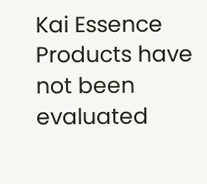Kai Essence Products have not been evaluated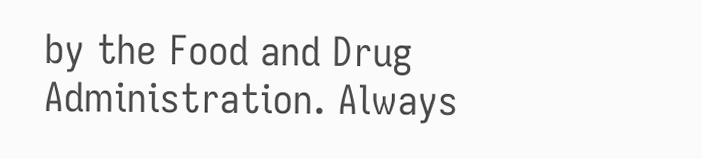by the Food and Drug Administration. Always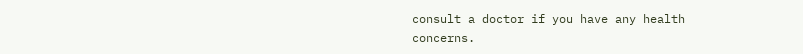consult a doctor if you have any health concerns.